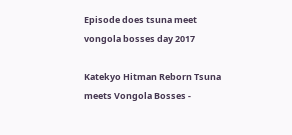Episode does tsuna meet vongola bosses day 2017

Katekyo Hitman Reborn Tsuna meets Vongola Bosses -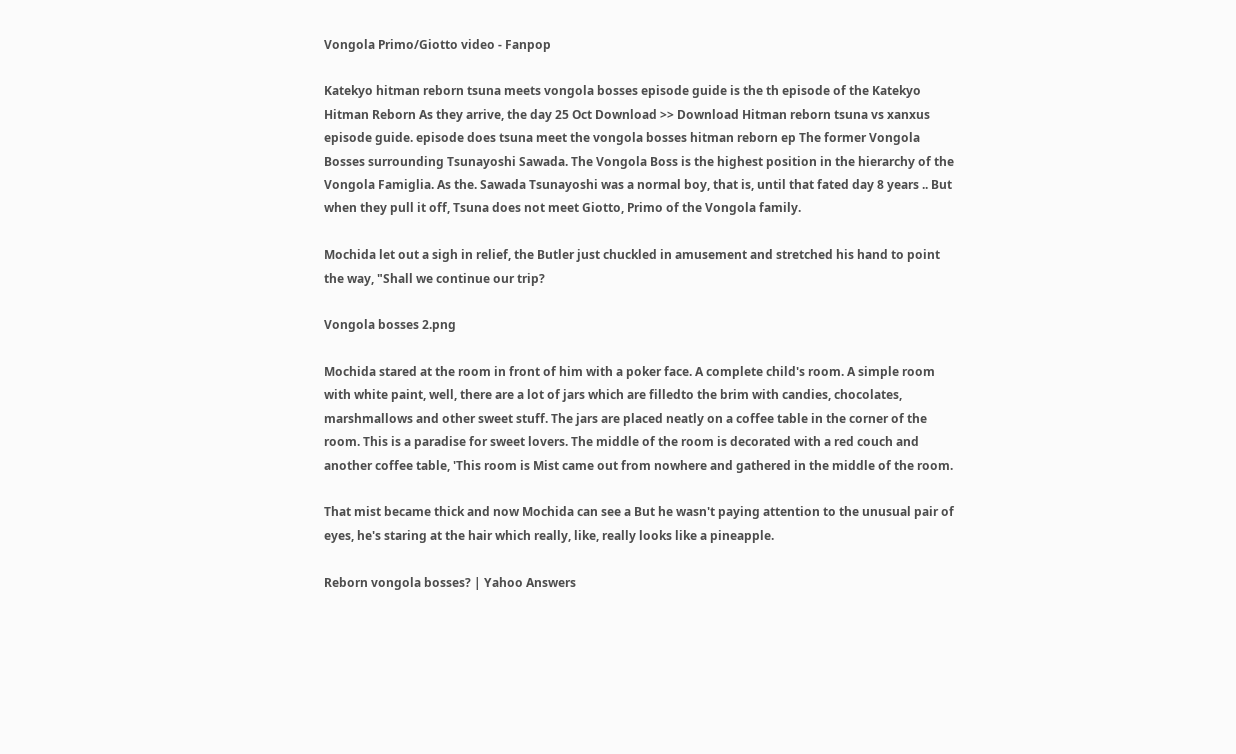Vongola Primo/Giotto video - Fanpop

Katekyo hitman reborn tsuna meets vongola bosses episode guide is the th episode of the Katekyo Hitman Reborn As they arrive, the day 25 Oct Download >> Download Hitman reborn tsuna vs xanxus episode guide. episode does tsuna meet the vongola bosses hitman reborn ep The former Vongola Bosses surrounding Tsunayoshi Sawada. The Vongola Boss is the highest position in the hierarchy of the Vongola Famiglia. As the. Sawada Tsunayoshi was a normal boy, that is, until that fated day 8 years .. But when they pull it off, Tsuna does not meet Giotto, Primo of the Vongola family.

Mochida let out a sigh in relief, the Butler just chuckled in amusement and stretched his hand to point the way, "Shall we continue our trip?

Vongola bosses 2.png

Mochida stared at the room in front of him with a poker face. A complete child's room. A simple room with white paint, well, there are a lot of jars which are filledto the brim with candies, chocolates, marshmallows and other sweet stuff. The jars are placed neatly on a coffee table in the corner of the room. This is a paradise for sweet lovers. The middle of the room is decorated with a red couch and another coffee table, 'This room is Mist came out from nowhere and gathered in the middle of the room.

That mist became thick and now Mochida can see a But he wasn't paying attention to the unusual pair of eyes, he's staring at the hair which really, like, really looks like a pineapple.

Reborn vongola bosses? | Yahoo Answers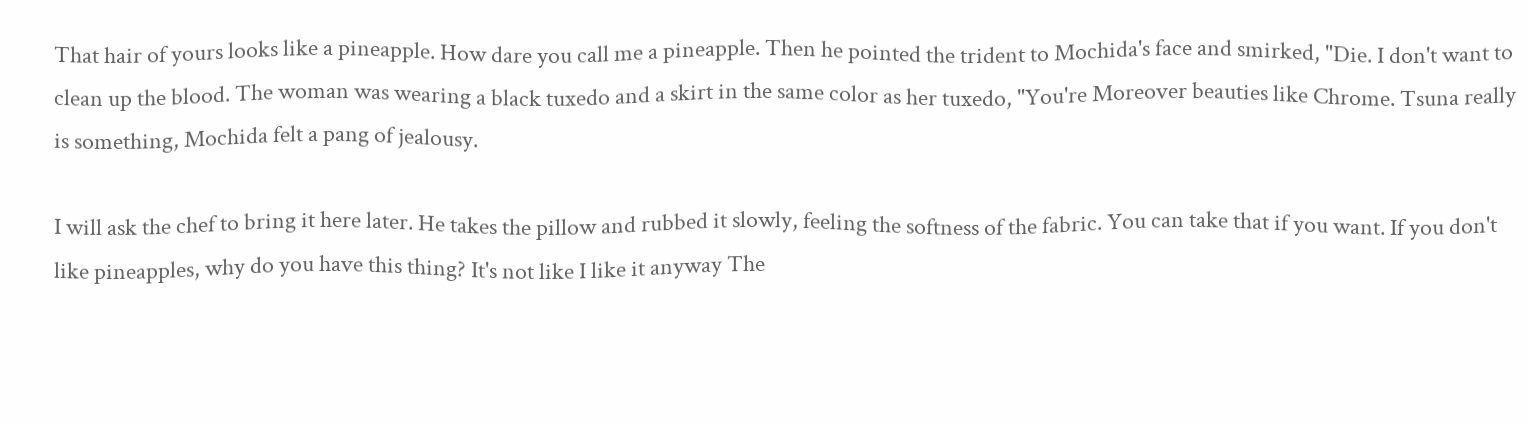That hair of yours looks like a pineapple. How dare you call me a pineapple. Then he pointed the trident to Mochida's face and smirked, "Die. I don't want to clean up the blood. The woman was wearing a black tuxedo and a skirt in the same color as her tuxedo, "You're Moreover beauties like Chrome. Tsuna really is something, Mochida felt a pang of jealousy.

I will ask the chef to bring it here later. He takes the pillow and rubbed it slowly, feeling the softness of the fabric. You can take that if you want. If you don't like pineapples, why do you have this thing? It's not like I like it anyway The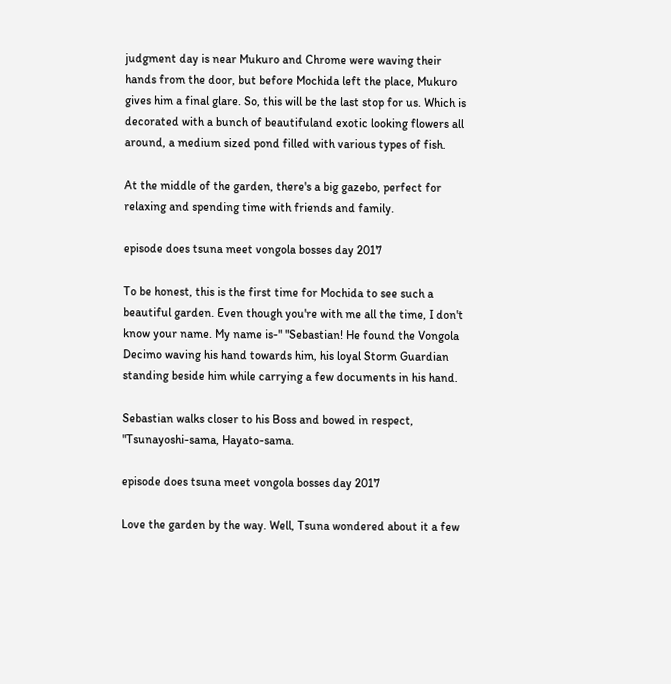judgment day is near Mukuro and Chrome were waving their hands from the door, but before Mochida left the place, Mukuro gives him a final glare. So, this will be the last stop for us. Which is decorated with a bunch of beautifuland exotic looking flowers all around, a medium sized pond filled with various types of fish.

At the middle of the garden, there's a big gazebo, perfect for relaxing and spending time with friends and family.

episode does tsuna meet vongola bosses day 2017

To be honest, this is the first time for Mochida to see such a beautiful garden. Even though you're with me all the time, I don't know your name. My name is-" "Sebastian! He found the Vongola Decimo waving his hand towards him, his loyal Storm Guardian standing beside him while carrying a few documents in his hand.

Sebastian walks closer to his Boss and bowed in respect, "Tsunayoshi-sama, Hayato-sama.

episode does tsuna meet vongola bosses day 2017

Love the garden by the way. Well, Tsuna wondered about it a few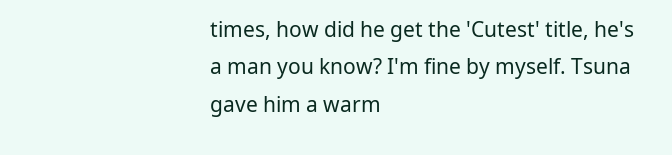times, how did he get the 'Cutest' title, he's a man you know? I'm fine by myself. Tsuna gave him a warm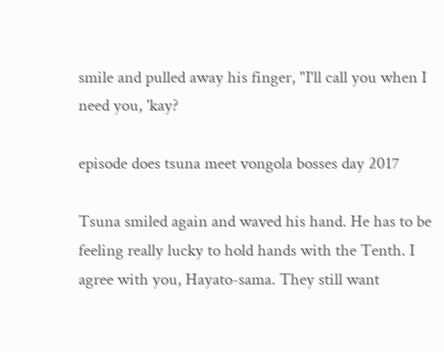smile and pulled away his finger, "I'll call you when I need you, 'kay?

episode does tsuna meet vongola bosses day 2017

Tsuna smiled again and waved his hand. He has to be feeling really lucky to hold hands with the Tenth. I agree with you, Hayato-sama. They still want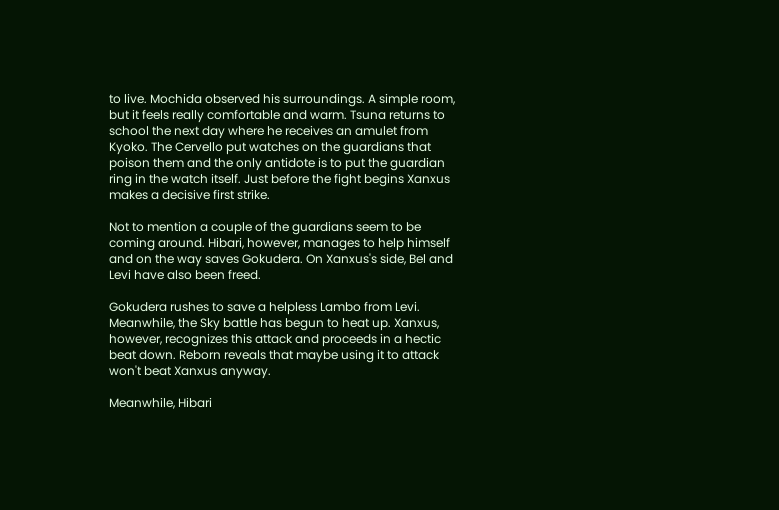to live. Mochida observed his surroundings. A simple room, but it feels really comfortable and warm. Tsuna returns to school the next day where he receives an amulet from Kyoko. The Cervello put watches on the guardians that poison them and the only antidote is to put the guardian ring in the watch itself. Just before the fight begins Xanxus makes a decisive first strike.

Not to mention a couple of the guardians seem to be coming around. Hibari, however, manages to help himself and on the way saves Gokudera. On Xanxus's side, Bel and Levi have also been freed.

Gokudera rushes to save a helpless Lambo from Levi. Meanwhile, the Sky battle has begun to heat up. Xanxus, however, recognizes this attack and proceeds in a hectic beat down. Reborn reveals that maybe using it to attack won't beat Xanxus anyway.

Meanwhile, Hibari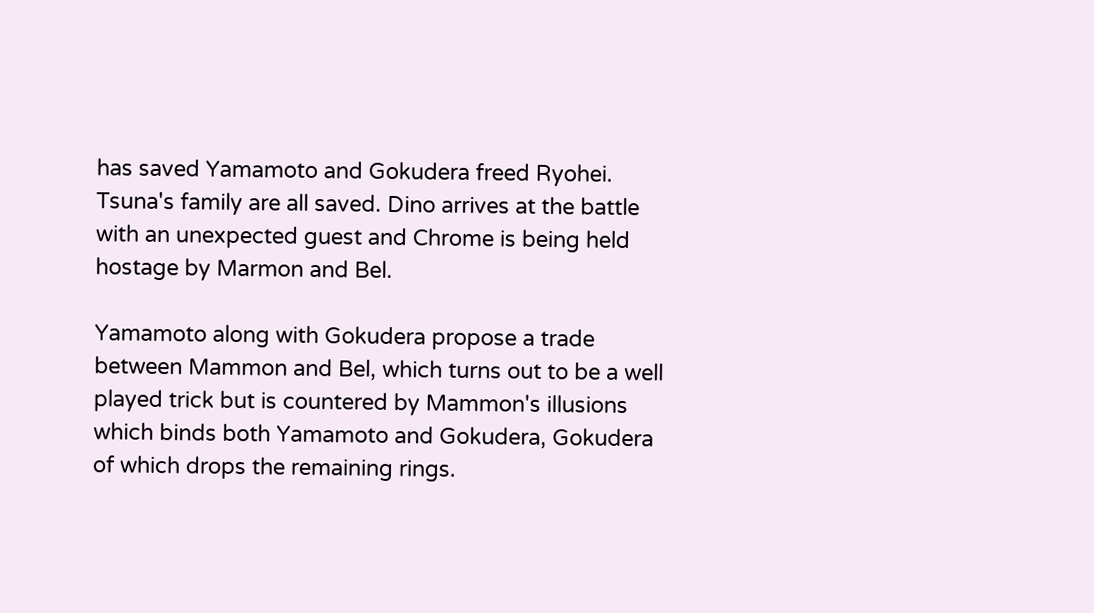has saved Yamamoto and Gokudera freed Ryohei. Tsuna's family are all saved. Dino arrives at the battle with an unexpected guest and Chrome is being held hostage by Marmon and Bel.

Yamamoto along with Gokudera propose a trade between Mammon and Bel, which turns out to be a well played trick but is countered by Mammon's illusions which binds both Yamamoto and Gokudera, Gokudera of which drops the remaining rings.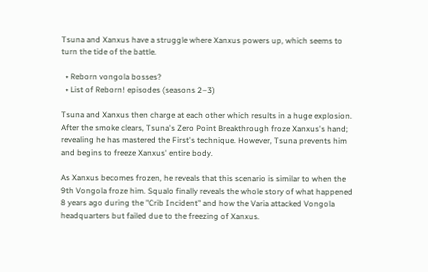Tsuna and Xanxus have a struggle where Xanxus powers up, which seems to turn the tide of the battle.

  • Reborn vongola bosses?
  • List of Reborn! episodes (seasons 2–3)

Tsuna and Xanxus then charge at each other which results in a huge explosion. After the smoke clears, Tsuna's Zero Point Breakthrough froze Xanxus's hand; revealing he has mastered the First's technique. However, Tsuna prevents him and begins to freeze Xanxus' entire body.

As Xanxus becomes frozen, he reveals that this scenario is similar to when the 9th Vongola froze him. Squalo finally reveals the whole story of what happened 8 years ago during the "Crib Incident" and how the Varia attacked Vongola headquarters but failed due to the freezing of Xanxus.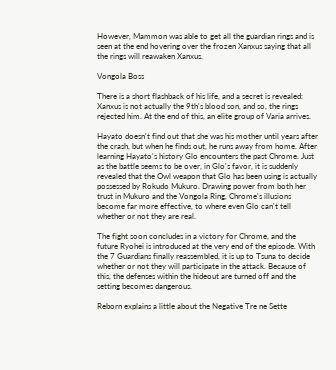However, Mammon was able to get all the guardian rings and is seen at the end hovering over the frozen Xanxus saying that all the rings will reawaken Xanxus.

Vongola Boss

There is a short flashback of his life, and a secret is revealed: Xanxus is not actually the 9th's blood son, and so, the rings rejected him. At the end of this, an elite group of Varia arrives.

Hayato doesn't find out that she was his mother until years after the crash, but when he finds out, he runs away from home. After learning Hayato's history Glo encounters the past Chrome. Just as the battle seems to be over, in Glo's favor, it is suddenly revealed that the Owl weapon that Glo has been using is actually possessed by Rokudo Mukuro. Drawing power from both her trust in Mukuro and the Vongola Ring, Chrome's illusions become far more effective, to where even Glo can't tell whether or not they are real.

The fight soon concludes in a victory for Chrome, and the future Ryohei is introduced at the very end of the episode. With the 7 Guardians finally reassembled, it is up to Tsuna to decide whether or not they will participate in the attack. Because of this, the defenses within the hideout are turned off and the setting becomes dangerous.

Reborn explains a little about the Negative Tre ne Sette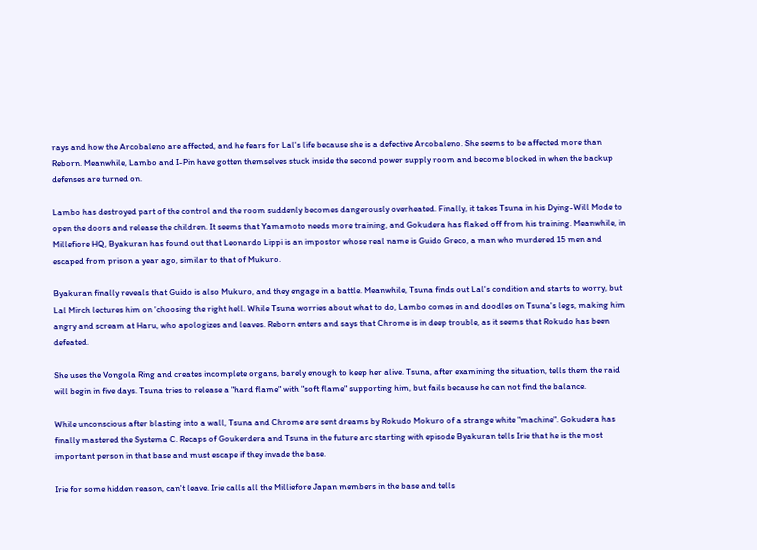rays and how the Arcobaleno are affected, and he fears for Lal's life because she is a defective Arcobaleno. She seems to be affected more than Reborn. Meanwhile, Lambo and I-Pin have gotten themselves stuck inside the second power supply room and become blocked in when the backup defenses are turned on.

Lambo has destroyed part of the control and the room suddenly becomes dangerously overheated. Finally, it takes Tsuna in his Dying-Will Mode to open the doors and release the children. It seems that Yamamoto needs more training, and Gokudera has flaked off from his training. Meanwhile, in Millefiore HQ, Byakuran has found out that Leonardo Lippi is an impostor whose real name is Guido Greco, a man who murdered 15 men and escaped from prison a year ago, similar to that of Mukuro.

Byakuran finally reveals that Guido is also Mukuro, and they engage in a battle. Meanwhile, Tsuna finds out Lal's condition and starts to worry, but Lal Mirch lectures him on 'choosing the right hell. While Tsuna worries about what to do, Lambo comes in and doodles on Tsuna's legs, making him angry and scream at Haru, who apologizes and leaves. Reborn enters and says that Chrome is in deep trouble, as it seems that Rokudo has been defeated.

She uses the Vongola Ring and creates incomplete organs, barely enough to keep her alive. Tsuna, after examining the situation, tells them the raid will begin in five days. Tsuna tries to release a "hard flame" with "soft flame" supporting him, but fails because he can not find the balance.

While unconscious after blasting into a wall, Tsuna and Chrome are sent dreams by Rokudo Mokuro of a strange white "machine". Gokudera has finally mastered the Systema C. Recaps of Goukerdera and Tsuna in the future arc starting with episode Byakuran tells Irie that he is the most important person in that base and must escape if they invade the base.

Irie for some hidden reason, can't leave. Irie calls all the Milliefore Japan members in the base and tells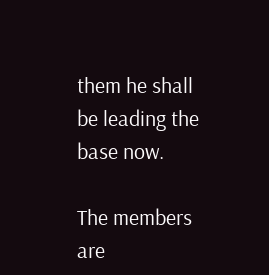them he shall be leading the base now.

The members are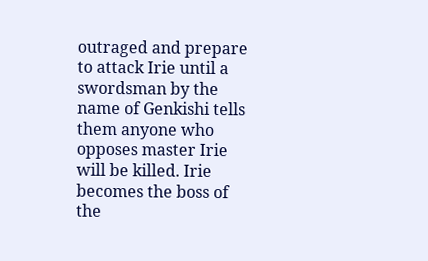outraged and prepare to attack Irie until a swordsman by the name of Genkishi tells them anyone who opposes master Irie will be killed. Irie becomes the boss of the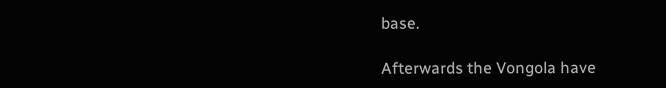base.

Afterwards the Vongola have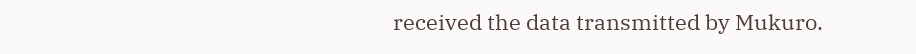received the data transmitted by Mukuro.